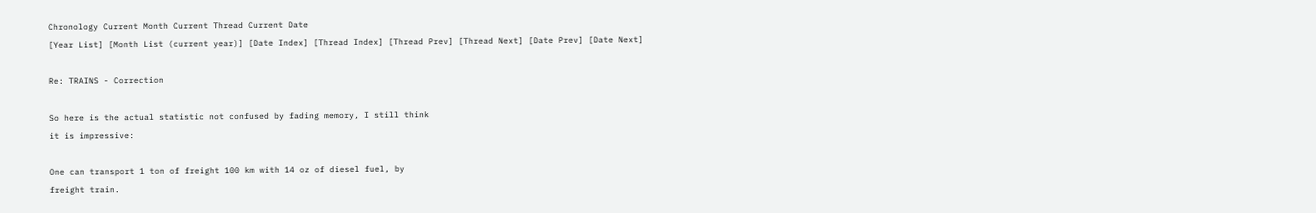Chronology Current Month Current Thread Current Date
[Year List] [Month List (current year)] [Date Index] [Thread Index] [Thread Prev] [Thread Next] [Date Prev] [Date Next]

Re: TRAINS - Correction

So here is the actual statistic not confused by fading memory, I still think
it is impressive:

One can transport 1 ton of freight 100 km with 14 oz of diesel fuel, by
freight train.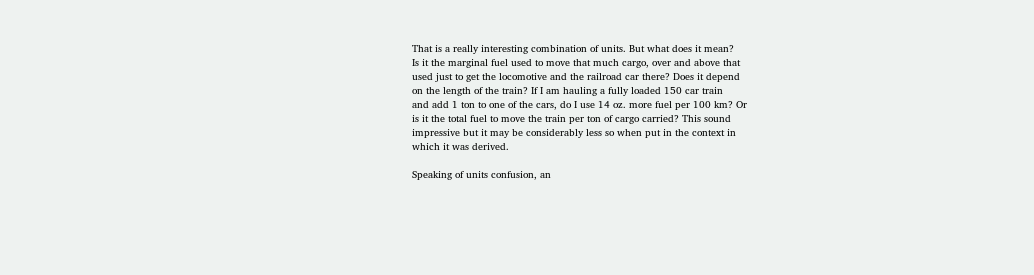That is a really interesting combination of units. But what does it mean?
Is it the marginal fuel used to move that much cargo, over and above that
used just to get the locomotive and the railroad car there? Does it depend
on the length of the train? If I am hauling a fully loaded 150 car train
and add 1 ton to one of the cars, do I use 14 oz. more fuel per 100 km? Or
is it the total fuel to move the train per ton of cargo carried? This sound
impressive but it may be considerably less so when put in the context in
which it was derived.

Speaking of units confusion, an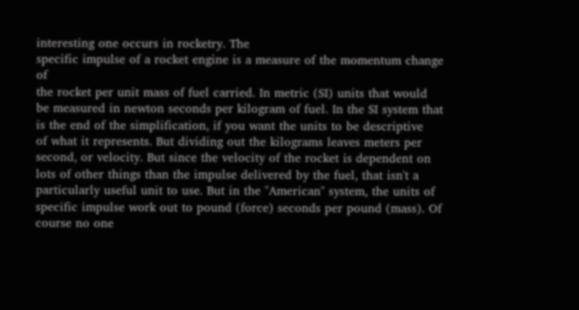interesting one occurs in rocketry. The
specific impulse of a rocket engine is a measure of the momentum change of
the rocket per unit mass of fuel carried. In metric (SI) units that would
be measured in newton seconds per kilogram of fuel. In the SI system that
is the end of the simplification, if you want the units to be descriptive
of what it represents. But dividing out the kilograms leaves meters per
second, or velocity. But since the velocity of the rocket is dependent on
lots of other things than the impulse delivered by the fuel, that isn't a
particularly useful unit to use. But in the "American" system, the units of
specific impulse work out to pound (force) seconds per pound (mass). Of
course no one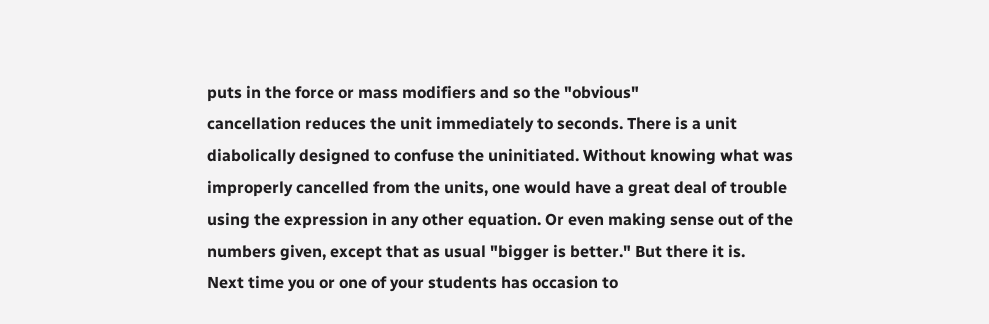puts in the force or mass modifiers and so the "obvious"
cancellation reduces the unit immediately to seconds. There is a unit
diabolically designed to confuse the uninitiated. Without knowing what was
improperly cancelled from the units, one would have a great deal of trouble
using the expression in any other equation. Or even making sense out of the
numbers given, except that as usual "bigger is better." But there it is.
Next time you or one of your students has occasion to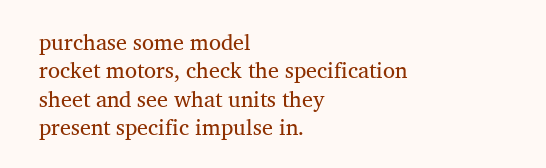purchase some model
rocket motors, check the specification sheet and see what units they
present specific impulse in.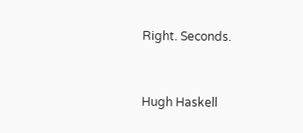Right. Seconds.


Hugh Haskell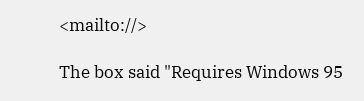<mailto://>

The box said "Requires Windows 95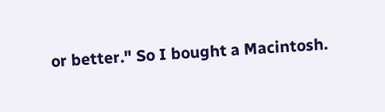or better." So I bought a Macintosh.